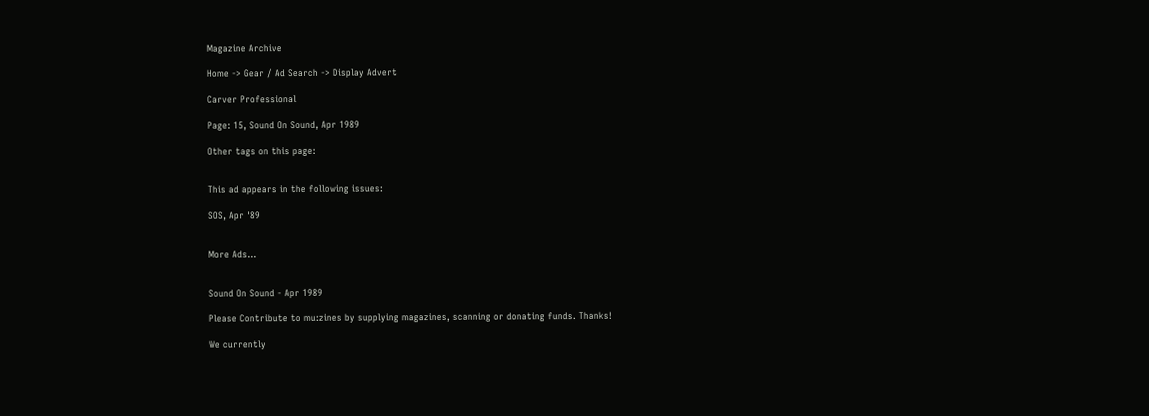Magazine Archive

Home -> Gear / Ad Search -> Display Advert

Carver Professional

Page: 15, Sound On Sound, Apr 1989

Other tags on this page:


This ad appears in the following issues:

SOS, Apr '89


More Ads...


Sound On Sound - Apr 1989

Please Contribute to mu:zines by supplying magazines, scanning or donating funds. Thanks!

We currently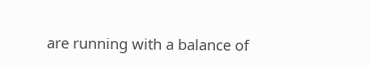are running with a balance of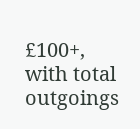£100+, with total outgoings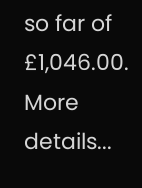so far of £1,046.00. More details...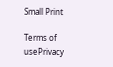Small Print

Terms of usePrivacy